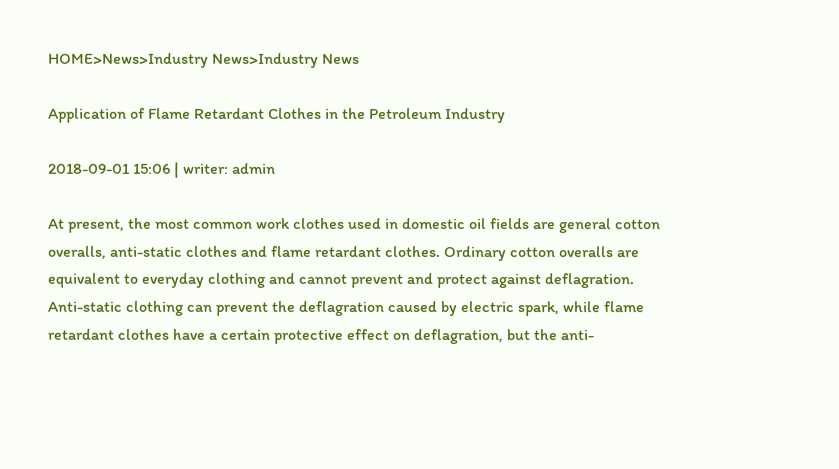HOME>News>Industry News>Industry News

Application of Flame Retardant Clothes in the Petroleum Industry

2018-09-01 15:06 | writer: admin

At present, the most common work clothes used in domestic oil fields are general cotton overalls, anti-static clothes and flame retardant clothes. Ordinary cotton overalls are equivalent to everyday clothing and cannot prevent and protect against deflagration. Anti-static clothing can prevent the deflagration caused by electric spark, while flame retardant clothes have a certain protective effect on deflagration, but the anti-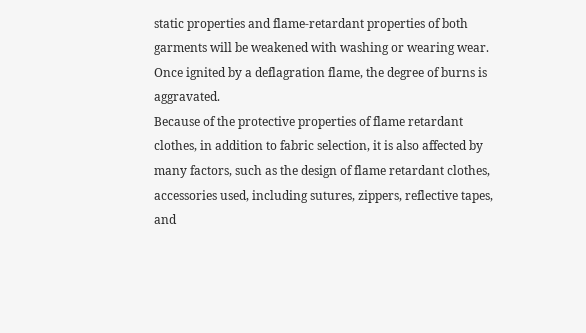static properties and flame-retardant properties of both garments will be weakened with washing or wearing wear. Once ignited by a deflagration flame, the degree of burns is aggravated.
Because of the protective properties of flame retardant clothes, in addition to fabric selection, it is also affected by many factors, such as the design of flame retardant clothes, accessories used, including sutures, zippers, reflective tapes, and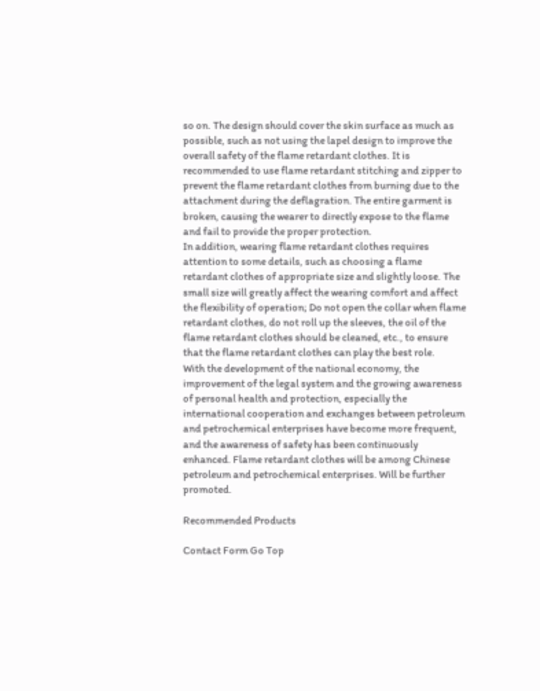so on. The design should cover the skin surface as much as possible, such as not using the lapel design to improve the overall safety of the flame retardant clothes. It is recommended to use flame retardant stitching and zipper to prevent the flame retardant clothes from burning due to the attachment during the deflagration. The entire garment is broken, causing the wearer to directly expose to the flame and fail to provide the proper protection.
In addition, wearing flame retardant clothes requires attention to some details, such as choosing a flame retardant clothes of appropriate size and slightly loose. The small size will greatly affect the wearing comfort and affect the flexibility of operation; Do not open the collar when flame retardant clothes, do not roll up the sleeves, the oil of the flame retardant clothes should be cleaned, etc., to ensure that the flame retardant clothes can play the best role.
With the development of the national economy, the improvement of the legal system and the growing awareness of personal health and protection, especially the international cooperation and exchanges between petroleum and petrochemical enterprises have become more frequent, and the awareness of safety has been continuously enhanced. Flame retardant clothes will be among Chinese petroleum and petrochemical enterprises. Will be further promoted.

Recommended Products

Contact Form Go Top